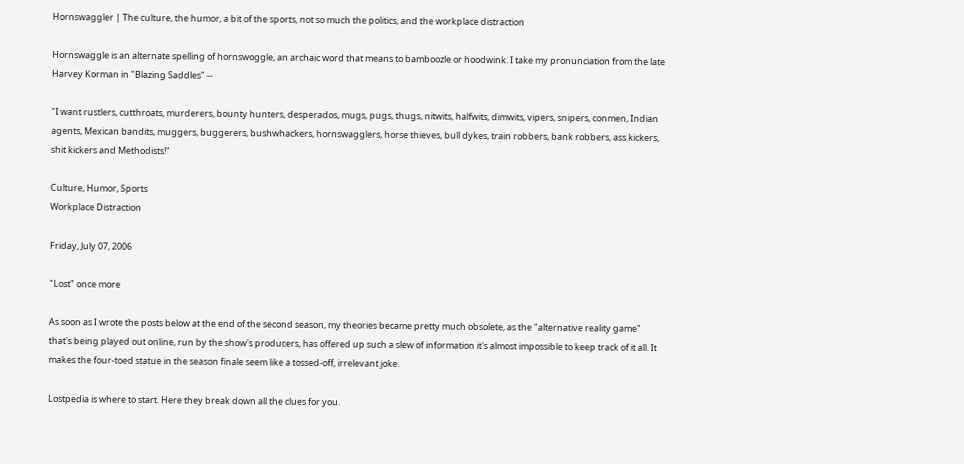Hornswaggler | The culture, the humor, a bit of the sports, not so much the politics, and the workplace distraction

Hornswaggle is an alternate spelling of hornswoggle, an archaic word that means to bamboozle or hoodwink. I take my pronunciation from the late Harvey Korman in "Blazing Saddles" --

"I want rustlers, cutthroats, murderers, bounty hunters, desperados, mugs, pugs, thugs, nitwits, halfwits, dimwits, vipers, snipers, conmen, Indian agents, Mexican bandits, muggers, buggerers, bushwhackers, hornswagglers, horse thieves, bull dykes, train robbers, bank robbers, ass kickers, shit kickers and Methodists!"

Culture, Humor, Sports
Workplace Distraction

Friday, July 07, 2006

"Lost" once more

As soon as I wrote the posts below at the end of the second season, my theories became pretty much obsolete, as the "alternative reality game" that's being played out online, run by the show's producers, has offered up such a slew of information it's almost impossible to keep track of it all. It makes the four-toed statue in the season finale seem like a tossed-off, irrelevant joke.

Lostpedia is where to start. Here they break down all the clues for you.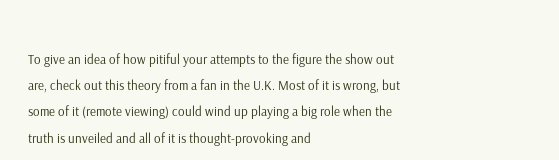To give an idea of how pitiful your attempts to the figure the show out are, check out this theory from a fan in the U.K. Most of it is wrong, but some of it (remote viewing) could wind up playing a big role when the truth is unveiled and all of it is thought-provoking and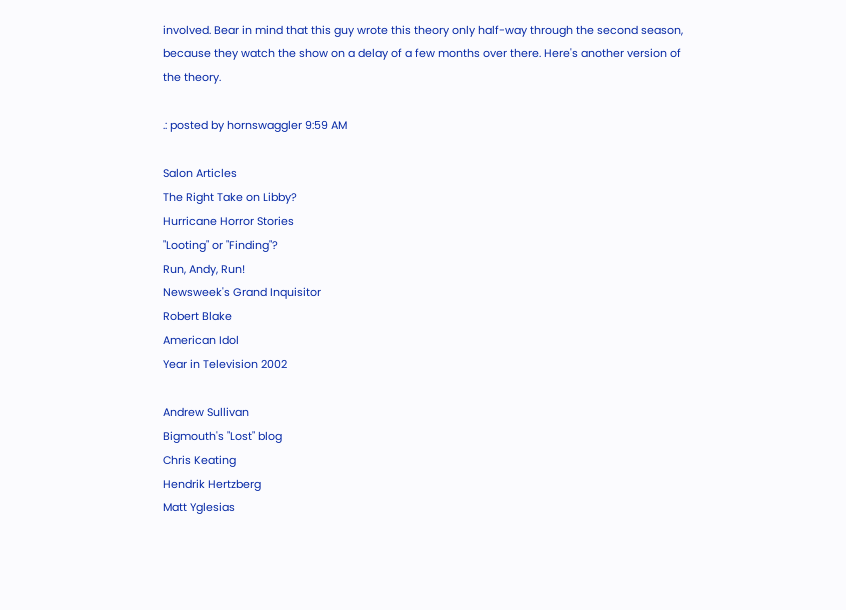involved. Bear in mind that this guy wrote this theory only half-way through the second season, because they watch the show on a delay of a few months over there. Here's another version of the theory.

.: posted by hornswaggler 9:59 AM

Salon Articles
The Right Take on Libby?
Hurricane Horror Stories
"Looting" or "Finding"?
Run, Andy, Run!
Newsweek's Grand Inquisitor
Robert Blake
American Idol
Year in Television 2002

Andrew Sullivan
Bigmouth's "Lost" blog
Chris Keating
Hendrik Hertzberg
Matt Yglesias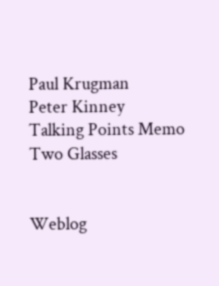Paul Krugman
Peter Kinney
Talking Points Memo
Two Glasses


Weblog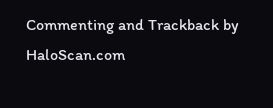Commenting and Trackback by HaloScan.com